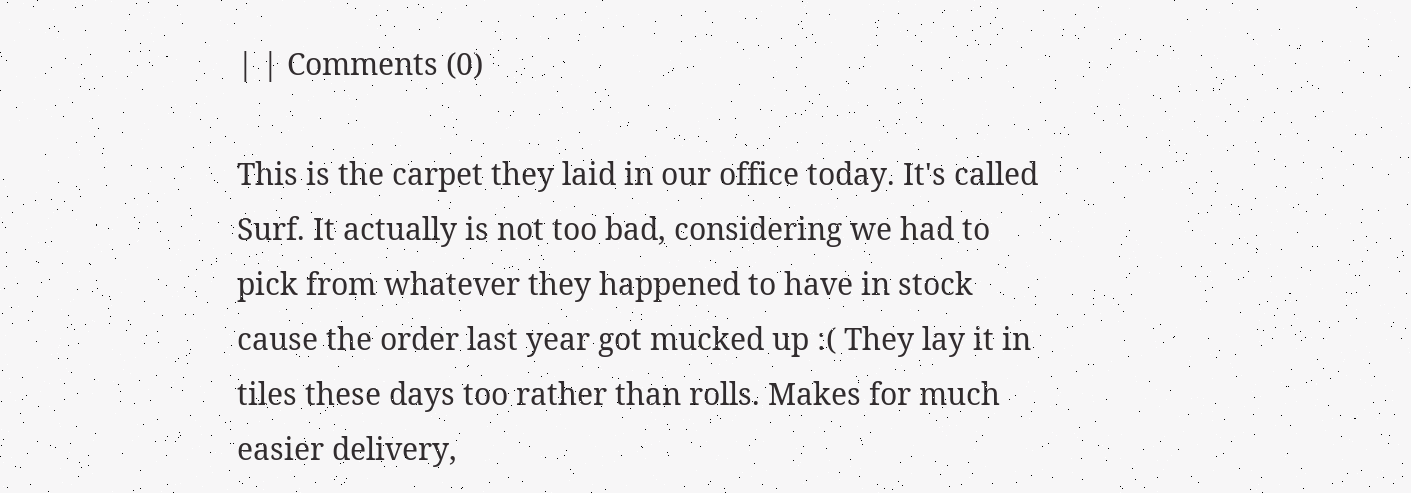| | Comments (0)

This is the carpet they laid in our office today. It's called Surf. It actually is not too bad, considering we had to pick from whatever they happened to have in stock cause the order last year got mucked up :( They lay it in tiles these days too rather than rolls. Makes for much easier delivery,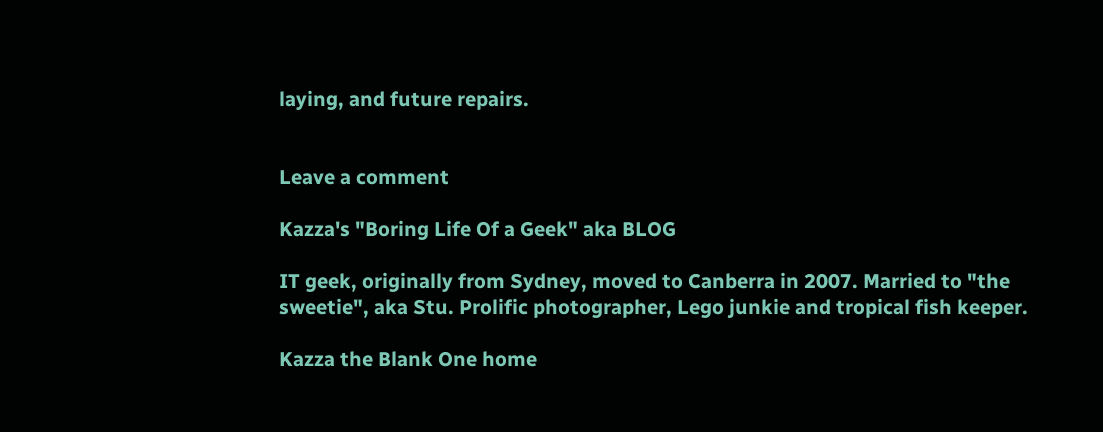laying, and future repairs.


Leave a comment

Kazza's "Boring Life Of a Geek" aka BLOG

IT geek, originally from Sydney, moved to Canberra in 2007. Married to "the sweetie", aka Stu. Prolific photographer, Lego junkie and tropical fish keeper.

Kazza the Blank One home